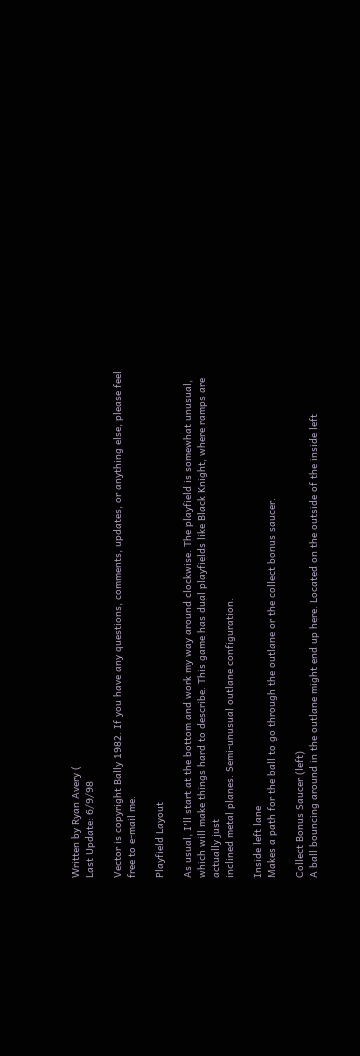Written by Ryan Avery (
Last Update: 6/9/98

Vector is copyright Bally 1982. If you have any questions, comments, updates, or anything else, please feel free to e-mail me.

Playfield Layout

As usual, I'll start at the bottom and work my way around clockwise. The playfield is somewhat unusual, which will make things hard to describe. This game has dual playfields like Black Knight, where ramps are actually just
inclined metal planes. Semi-unusual outlane configuration.

Inside left lane
Makes a path for the ball to go through the outlane or the collect bonus saucer.

Collect Bonus Saucer (left)
A ball bouncing around in the outlane might end up here. Located on the outside of the inside left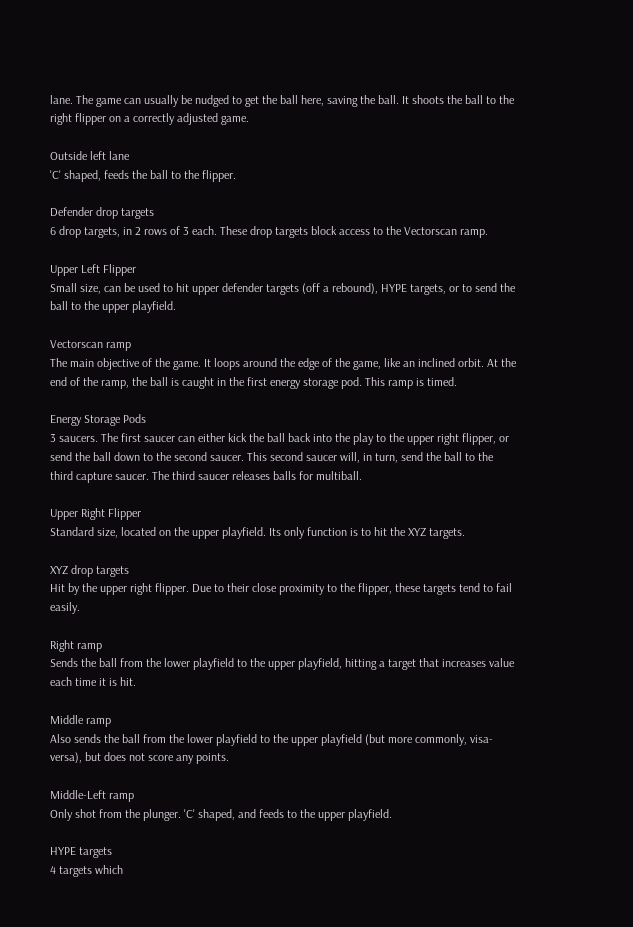lane. The game can usually be nudged to get the ball here, saving the ball. It shoots the ball to the right flipper on a correctly adjusted game.

Outside left lane
'C' shaped, feeds the ball to the flipper.

Defender drop targets
6 drop targets, in 2 rows of 3 each. These drop targets block access to the Vectorscan ramp.

Upper Left Flipper
Small size, can be used to hit upper defender targets (off a rebound), HYPE targets, or to send the ball to the upper playfield.

Vectorscan ramp
The main objective of the game. It loops around the edge of the game, like an inclined orbit. At the end of the ramp, the ball is caught in the first energy storage pod. This ramp is timed.

Energy Storage Pods
3 saucers. The first saucer can either kick the ball back into the play to the upper right flipper, or send the ball down to the second saucer. This second saucer will, in turn, send the ball to the third capture saucer. The third saucer releases balls for multiball.

Upper Right Flipper
Standard size, located on the upper playfield. Its only function is to hit the XYZ targets.

XYZ drop targets
Hit by the upper right flipper. Due to their close proximity to the flipper, these targets tend to fail easily.

Right ramp
Sends the ball from the lower playfield to the upper playfield, hitting a target that increases value each time it is hit.

Middle ramp
Also sends the ball from the lower playfield to the upper playfield (but more commonly, visa-versa), but does not score any points.

Middle-Left ramp
Only shot from the plunger. 'C' shaped, and feeds to the upper playfield.

HYPE targets
4 targets which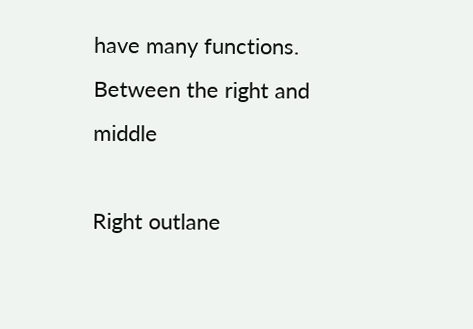have many functions. Between the right and middle

Right outlane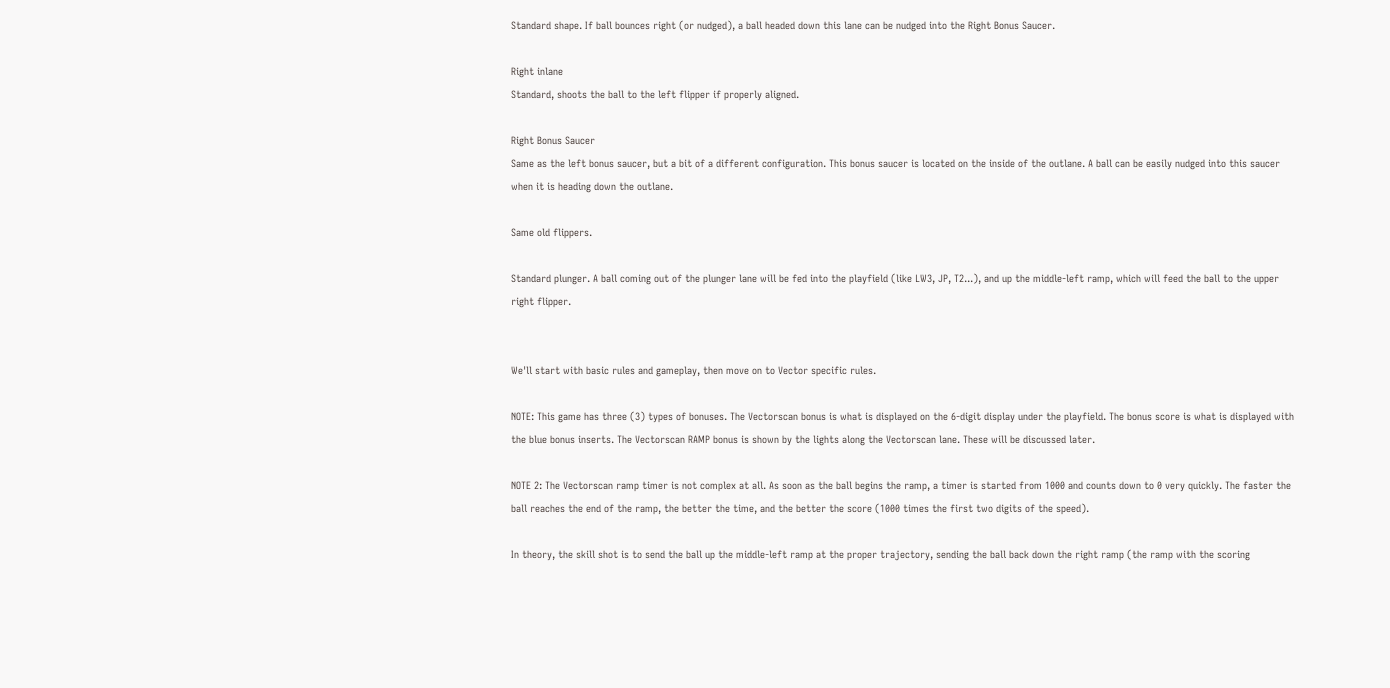Standard shape. If ball bounces right (or nudged), a ball headed down this lane can be nudged into the Right Bonus Saucer.

Right inlane
Standard, shoots the ball to the left flipper if properly aligned.

Right Bonus Saucer
Same as the left bonus saucer, but a bit of a different configuration. This bonus saucer is located on the inside of the outlane. A ball can be easily nudged into this saucer when it is heading down the outlane.

Same old flippers.

Standard plunger. A ball coming out of the plunger lane will be fed into the playfield (like LW3, JP, T2...), and up the middle-left ramp, which will feed the ball to the upper right flipper.


We'll start with basic rules and gameplay, then move on to Vector specific rules.

NOTE: This game has three (3) types of bonuses. The Vectorscan bonus is what is displayed on the 6-digit display under the playfield. The bonus score is what is displayed with the blue bonus inserts. The Vectorscan RAMP bonus is shown by the lights along the Vectorscan lane. These will be discussed later.

NOTE 2: The Vectorscan ramp timer is not complex at all. As soon as the ball begins the ramp, a timer is started from 1000 and counts down to 0 very quickly. The faster the ball reaches the end of the ramp, the better the time, and the better the score (1000 times the first two digits of the speed).

In theory, the skill shot is to send the ball up the middle-left ramp at the proper trajectory, sending the ball back down the right ramp (the ramp with the scoring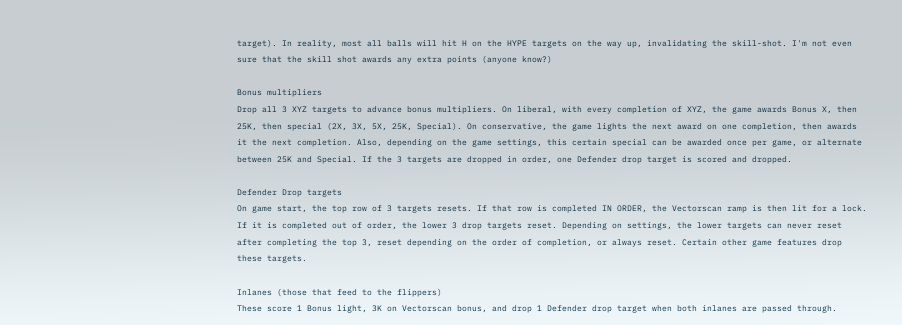target). In reality, most all balls will hit H on the HYPE targets on the way up, invalidating the skill-shot. I'm not even sure that the skill shot awards any extra points (anyone know?)

Bonus multipliers
Drop all 3 XYZ targets to advance bonus multipliers. On liberal, with every completion of XYZ, the game awards Bonus X, then 25K, then special (2X, 3X, 5X, 25K, Special). On conservative, the game lights the next award on one completion, then awards it the next completion. Also, depending on the game settings, this certain special can be awarded once per game, or alternate between 25K and Special. If the 3 targets are dropped in order, one Defender drop target is scored and dropped.

Defender Drop targets
On game start, the top row of 3 targets resets. If that row is completed IN ORDER, the Vectorscan ramp is then lit for a lock. If it is completed out of order, the lower 3 drop targets reset. Depending on settings, the lower targets can never reset after completing the top 3, reset depending on the order of completion, or always reset. Certain other game features drop these targets.

Inlanes (those that feed to the flippers)
These score 1 Bonus light, 3K on Vectorscan bonus, and drop 1 Defender drop target when both inlanes are passed through.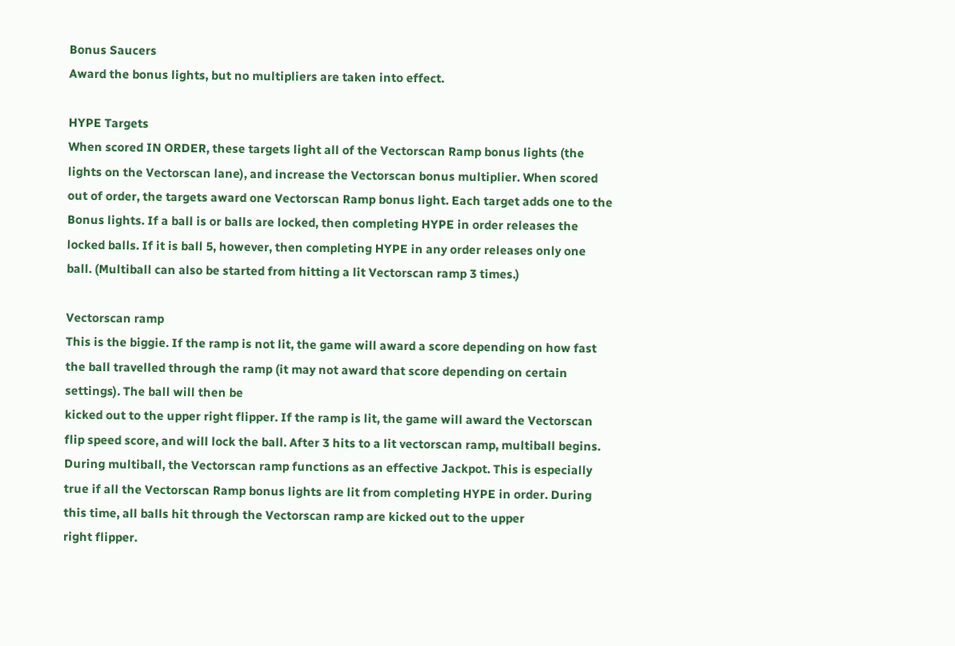Bonus Saucers
Award the bonus lights, but no multipliers are taken into effect.

HYPE Targets
When scored IN ORDER, these targets light all of the Vectorscan Ramp bonus lights (the lights on the Vectorscan lane), and increase the Vectorscan bonus multiplier. When scored out of order, the targets award one Vectorscan Ramp bonus light. Each target adds one to the Bonus lights. If a ball is or balls are locked, then completing HYPE in order releases the locked balls. If it is ball 5, however, then completing HYPE in any order releases only one ball. (Multiball can also be started from hitting a lit Vectorscan ramp 3 times.)

Vectorscan ramp
This is the biggie. If the ramp is not lit, the game will award a score depending on how fast the ball travelled through the ramp (it may not award that score depending on certain settings). The ball will then be
kicked out to the upper right flipper. If the ramp is lit, the game will award the Vectorscan flip speed score, and will lock the ball. After 3 hits to a lit vectorscan ramp, multiball begins. During multiball, the Vectorscan ramp functions as an effective Jackpot. This is especially true if all the Vectorscan Ramp bonus lights are lit from completing HYPE in order. During this time, all balls hit through the Vectorscan ramp are kicked out to the upper
right flipper.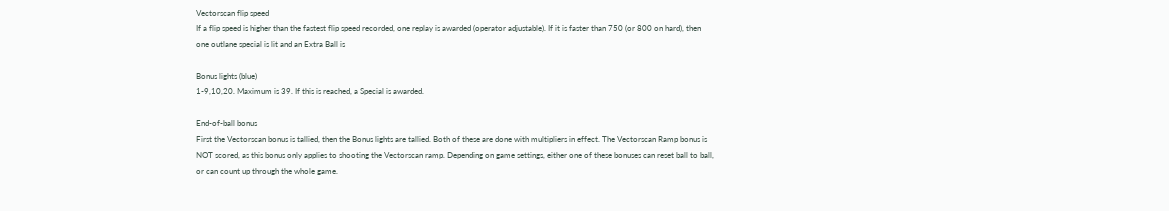Vectorscan flip speed
If a flip speed is higher than the fastest flip speed recorded, one replay is awarded (operator adjustable). If it is faster than 750 (or 800 on hard), then one outlane special is lit and an Extra Ball is

Bonus lights (blue)
1-9,10,20. Maximum is 39. If this is reached, a Special is awarded.

End-of-ball bonus
First the Vectorscan bonus is tallied, then the Bonus lights are tallied. Both of these are done with multipliers in effect. The Vectorscan Ramp bonus is NOT scored, as this bonus only applies to shooting the Vectorscan ramp. Depending on game settings, either one of these bonuses can reset ball to ball, or can count up through the whole game.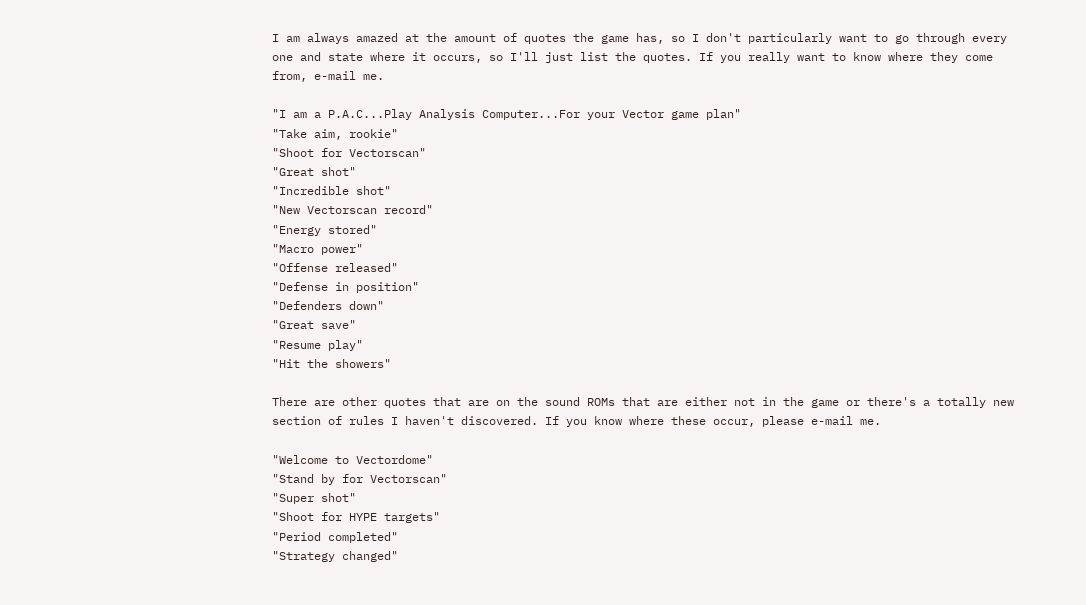I am always amazed at the amount of quotes the game has, so I don't particularly want to go through every one and state where it occurs, so I'll just list the quotes. If you really want to know where they come from, e-mail me.

"I am a P.A.C...Play Analysis Computer...For your Vector game plan"
"Take aim, rookie"
"Shoot for Vectorscan"
"Great shot"
"Incredible shot"
"New Vectorscan record"
"Energy stored"
"Macro power"
"Offense released"
"Defense in position"
"Defenders down"
"Great save"
"Resume play"
"Hit the showers"

There are other quotes that are on the sound ROMs that are either not in the game or there's a totally new section of rules I haven't discovered. If you know where these occur, please e-mail me.

"Welcome to Vectordome"
"Stand by for Vectorscan"
"Super shot"
"Shoot for HYPE targets"
"Period completed"
"Strategy changed"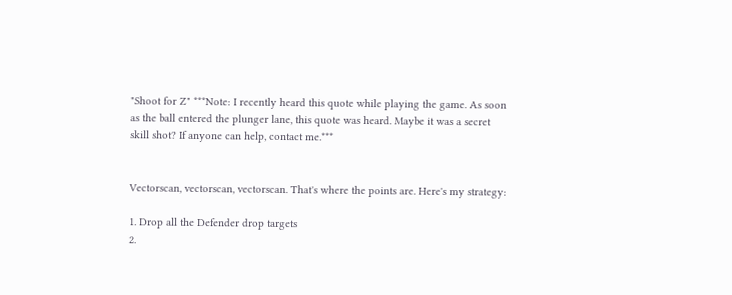"Shoot for Z" ***Note: I recently heard this quote while playing the game. As soon as the ball entered the plunger lane, this quote was heard. Maybe it was a secret skill shot? If anyone can help, contact me.***


Vectorscan, vectorscan, vectorscan. That's where the points are. Here's my strategy:

1. Drop all the Defender drop targets
2.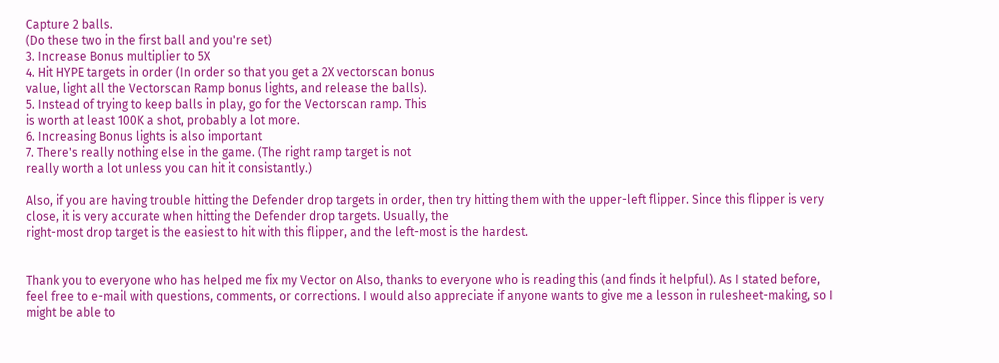Capture 2 balls.
(Do these two in the first ball and you're set)
3. Increase Bonus multiplier to 5X
4. Hit HYPE targets in order (In order so that you get a 2X vectorscan bonus
value, light all the Vectorscan Ramp bonus lights, and release the balls).
5. Instead of trying to keep balls in play, go for the Vectorscan ramp. This
is worth at least 100K a shot, probably a lot more.
6. Increasing Bonus lights is also important
7. There's really nothing else in the game. (The right ramp target is not
really worth a lot unless you can hit it consistantly.)

Also, if you are having trouble hitting the Defender drop targets in order, then try hitting them with the upper-left flipper. Since this flipper is very close, it is very accurate when hitting the Defender drop targets. Usually, the
right-most drop target is the easiest to hit with this flipper, and the left-most is the hardest.


Thank you to everyone who has helped me fix my Vector on Also, thanks to everyone who is reading this (and finds it helpful). As I stated before, feel free to e-mail with questions, comments, or corrections. I would also appreciate if anyone wants to give me a lesson in rulesheet-making, so I might be able to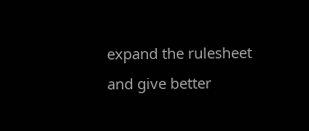expand the rulesheet and give better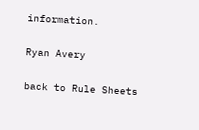information.

Ryan Avery

back to Rule Sheets